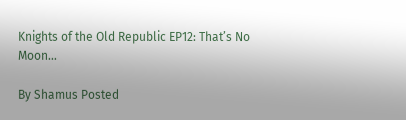Knights of the Old Republic EP12: That’s No Moon…

By Shamus Posted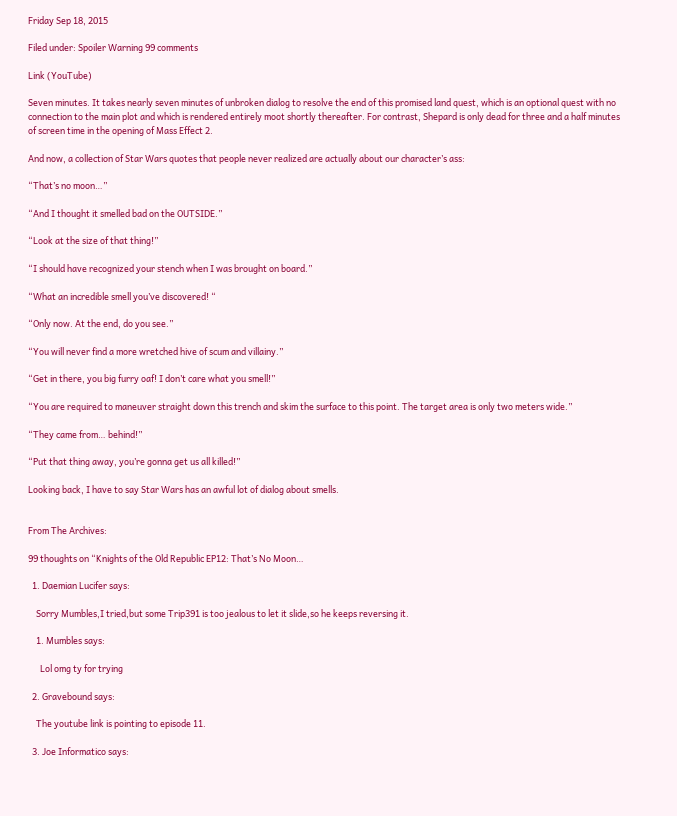Friday Sep 18, 2015

Filed under: Spoiler Warning 99 comments

Link (YouTube)

Seven minutes. It takes nearly seven minutes of unbroken dialog to resolve the end of this promised land quest, which is an optional quest with no connection to the main plot and which is rendered entirely moot shortly thereafter. For contrast, Shepard is only dead for three and a half minutes of screen time in the opening of Mass Effect 2.

And now, a collection of Star Wars quotes that people never realized are actually about our character’s ass:

“That’s no moon…”

“And I thought it smelled bad on the OUTSIDE.”

“Look at the size of that thing!”

“I should have recognized your stench when I was brought on board.”

“What an incredible smell you’ve discovered! “

“Only now. At the end, do you see.”

“You will never find a more wretched hive of scum and villainy.”

“Get in there, you big furry oaf! I don’t care what you smell!”

“You are required to maneuver straight down this trench and skim the surface to this point. The target area is only two meters wide.”

“They came from… behind!”

“Put that thing away, you’re gonna get us all killed!”

Looking back, I have to say Star Wars has an awful lot of dialog about smells.


From The Archives:

99 thoughts on “Knights of the Old Republic EP12: That’s No Moon…

  1. Daemian Lucifer says:

    Sorry Mumbles,I tried,but some Trip391 is too jealous to let it slide,so he keeps reversing it.

    1. Mumbles says:

      Lol omg ty for trying

  2. Gravebound says:

    The youtube link is pointing to episode 11.

  3. Joe Informatico says: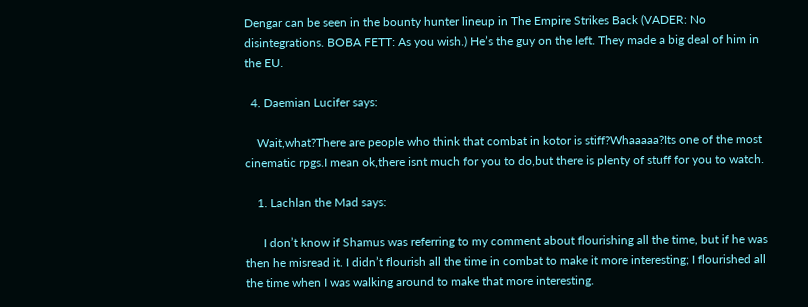Dengar can be seen in the bounty hunter lineup in The Empire Strikes Back (VADER: No disintegrations. BOBA FETT: As you wish.) He’s the guy on the left. They made a big deal of him in the EU.

  4. Daemian Lucifer says:

    Wait,what?There are people who think that combat in kotor is stiff?Whaaaaa?Its one of the most cinematic rpgs.I mean ok,there isnt much for you to do,but there is plenty of stuff for you to watch.

    1. Lachlan the Mad says:

      I don’t know if Shamus was referring to my comment about flourishing all the time, but if he was then he misread it. I didn’t flourish all the time in combat to make it more interesting; I flourished all the time when I was walking around to make that more interesting.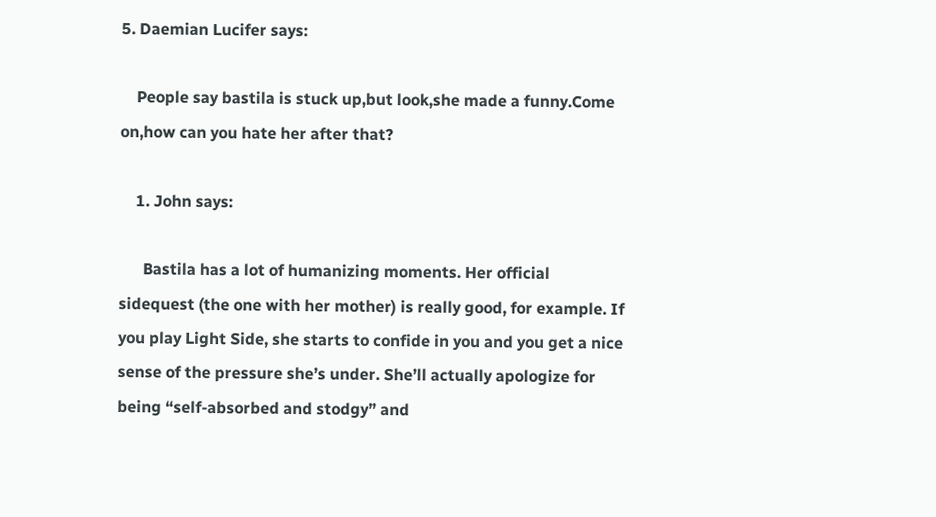5. Daemian Lucifer says:

    People say bastila is stuck up,but look,she made a funny.Come on,how can you hate her after that?

    1. John says:

      Bastila has a lot of humanizing moments. Her official sidequest (the one with her mother) is really good, for example. If you play Light Side, she starts to confide in you and you get a nice sense of the pressure she’s under. She’ll actually apologize for being “self-absorbed and stodgy” and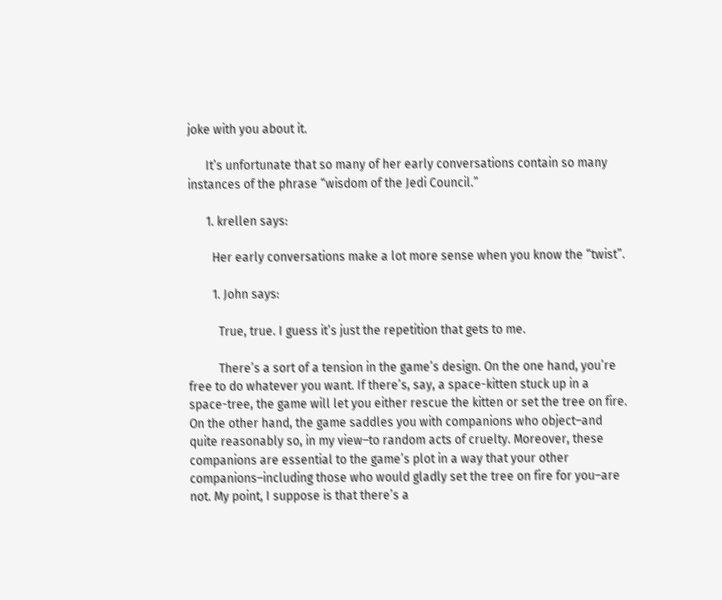joke with you about it.

      It’s unfortunate that so many of her early conversations contain so many instances of the phrase “wisdom of the Jedi Council.”

      1. krellen says:

        Her early conversations make a lot more sense when you know the “twist”.

        1. John says:

          True, true. I guess it’s just the repetition that gets to me.

          There’s a sort of a tension in the game’s design. On the one hand, you’re free to do whatever you want. If there’s, say, a space-kitten stuck up in a space-tree, the game will let you either rescue the kitten or set the tree on fire. On the other hand, the game saddles you with companions who object–and quite reasonably so, in my view–to random acts of cruelty. Moreover, these companions are essential to the game’s plot in a way that your other companions–including those who would gladly set the tree on fire for you–are not. My point, I suppose is that there’s a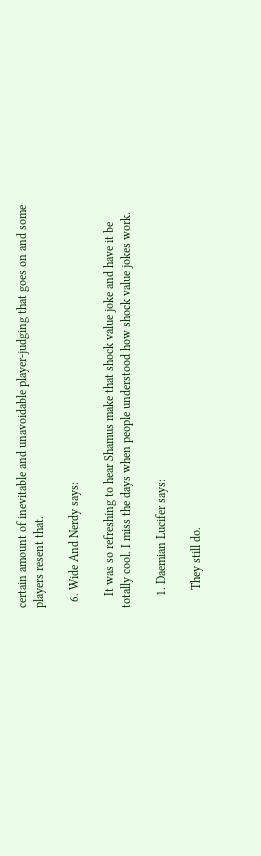certain amount of inevitable and unavoidable player-judging that goes on and some players resent that.

  6. Wide And Nerdy says:

    It was so refreshing to hear Shamus make that shock value joke and have it be totally cool. I miss the days when people understood how shock value jokes work.

    1. Daemian Lucifer says:

      They still do.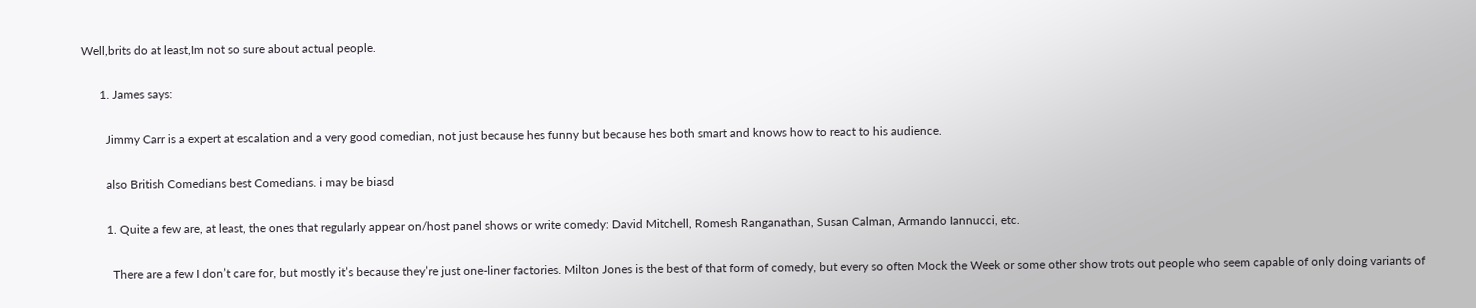Well,brits do at least,Im not so sure about actual people.

      1. James says:

        Jimmy Carr is a expert at escalation and a very good comedian, not just because hes funny but because hes both smart and knows how to react to his audience.

        also British Comedians best Comedians. i may be biasd

        1. Quite a few are, at least, the ones that regularly appear on/host panel shows or write comedy: David Mitchell, Romesh Ranganathan, Susan Calman, Armando Iannucci, etc.

          There are a few I don’t care for, but mostly it’s because they’re just one-liner factories. Milton Jones is the best of that form of comedy, but every so often Mock the Week or some other show trots out people who seem capable of only doing variants of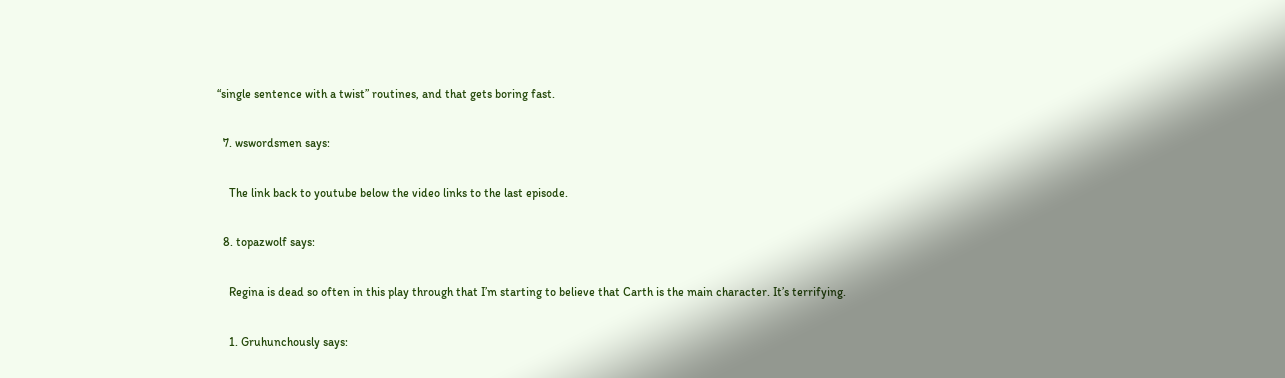“single sentence with a twist” routines, and that gets boring fast.

  7. wswordsmen says:

    The link back to youtube below the video links to the last episode.

  8. topazwolf says:

    Regina is dead so often in this play through that I’m starting to believe that Carth is the main character. It’s terrifying.

    1. Gruhunchously says: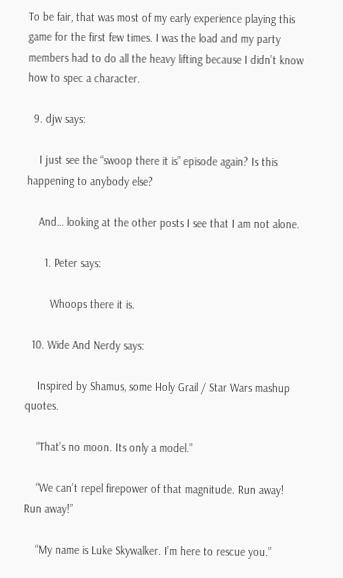To be fair, that was most of my early experience playing this game for the first few times. I was the load and my party members had to do all the heavy lifting because I didn’t know how to spec a character.

  9. djw says:

    I just see the “swoop there it is” episode again? Is this happening to anybody else?

    And… looking at the other posts I see that I am not alone.

      1. Peter says:

        Whoops there it is.

  10. Wide And Nerdy says:

    Inspired by Shamus, some Holy Grail / Star Wars mashup quotes.

    “That’s no moon. Its only a model.”

    “We can’t repel firepower of that magnitude. Run away! Run away!”

    “My name is Luke Skywalker. I’m here to rescue you.”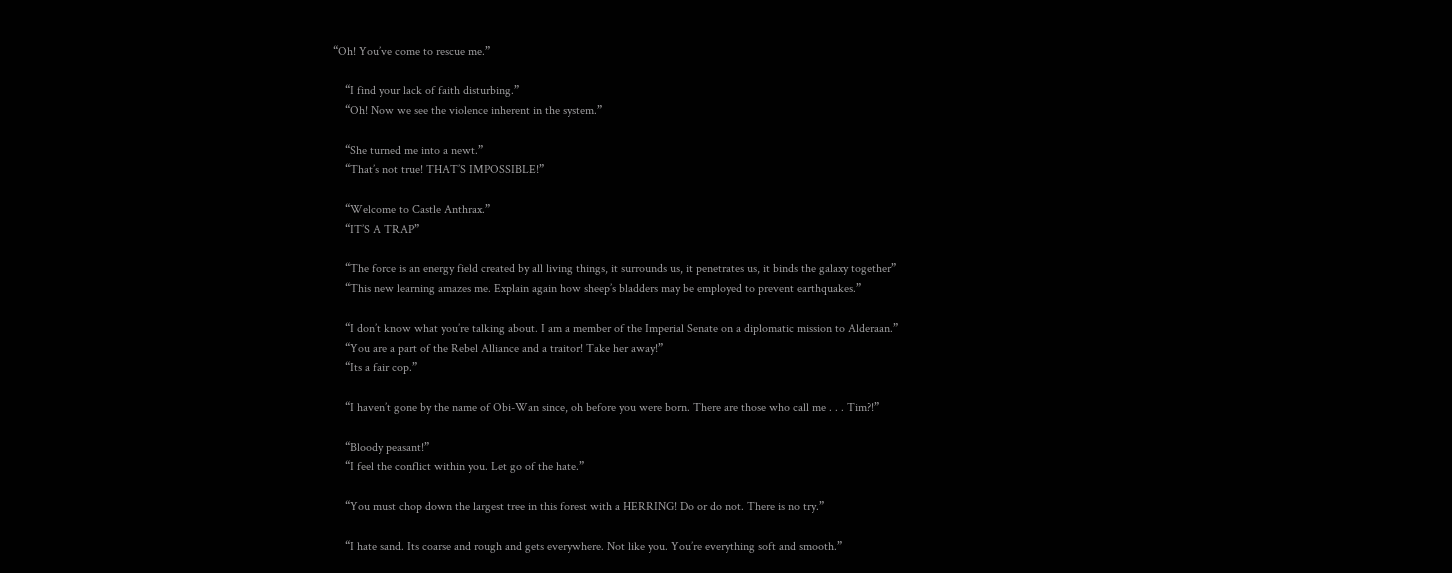“Oh! You’ve come to rescue me.”

    “I find your lack of faith disturbing.”
    “Oh! Now we see the violence inherent in the system.”

    “She turned me into a newt.”
    “That’s not true! THAT’S IMPOSSIBLE!”

    “Welcome to Castle Anthrax.”
    “IT’S A TRAP”

    “The force is an energy field created by all living things, it surrounds us, it penetrates us, it binds the galaxy together”
    “This new learning amazes me. Explain again how sheep’s bladders may be employed to prevent earthquakes.”

    “I don’t know what you’re talking about. I am a member of the Imperial Senate on a diplomatic mission to Alderaan.”
    “You are a part of the Rebel Alliance and a traitor! Take her away!”
    “Its a fair cop.”

    “I haven’t gone by the name of Obi-Wan since, oh before you were born. There are those who call me . . . Tim?!”

    “Bloody peasant!”
    “I feel the conflict within you. Let go of the hate.”

    “You must chop down the largest tree in this forest with a HERRING! Do or do not. There is no try.”

    “I hate sand. Its coarse and rough and gets everywhere. Not like you. You’re everything soft and smooth.”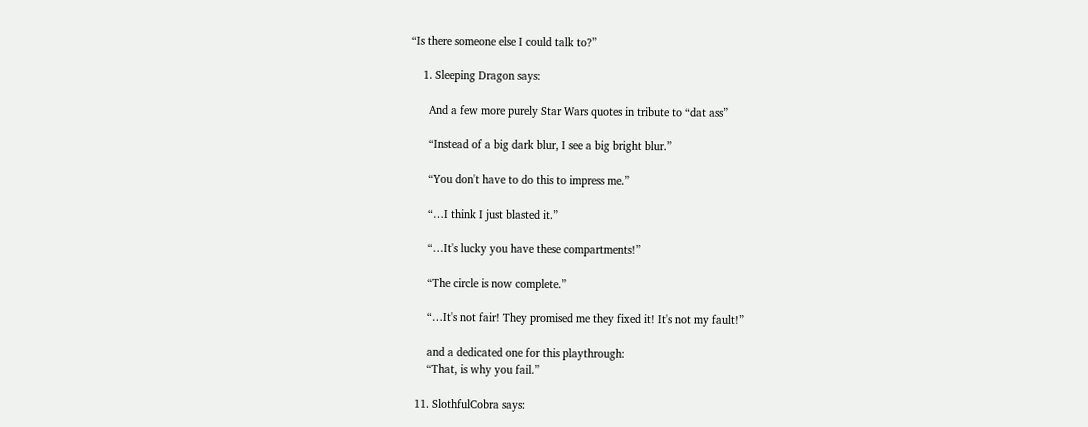“Is there someone else I could talk to?”

    1. Sleeping Dragon says:

      And a few more purely Star Wars quotes in tribute to “dat ass”

      “Instead of a big dark blur, I see a big bright blur.”

      “You don't have to do this to impress me.”

      “…I think I just blasted it.”

      “…It's lucky you have these compartments!”

      “The circle is now complete.”

      “…It's not fair! They promised me they fixed it! It's not my fault!”

      and a dedicated one for this playthrough:
      “That, is why you fail.”

  11. SlothfulCobra says: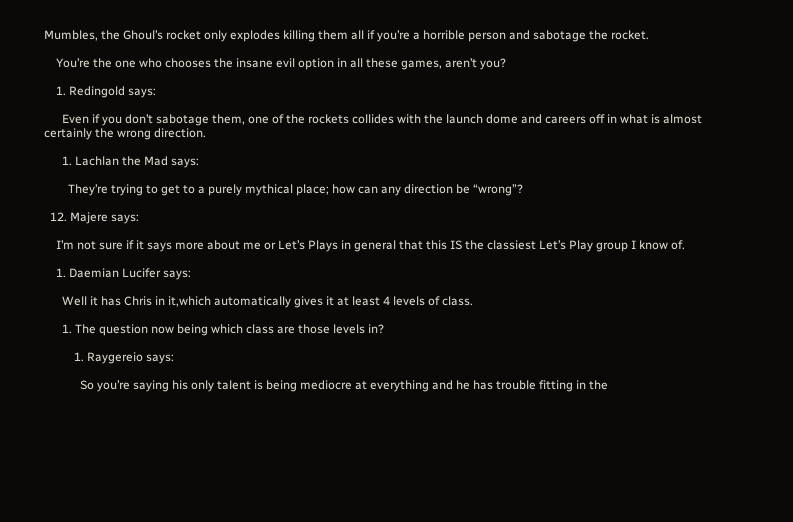Mumbles, the Ghoul’s rocket only explodes killing them all if you’re a horrible person and sabotage the rocket.

    You’re the one who chooses the insane evil option in all these games, aren’t you?

    1. Redingold says:

      Even if you don’t sabotage them, one of the rockets collides with the launch dome and careers off in what is almost certainly the wrong direction.

      1. Lachlan the Mad says:

        They’re trying to get to a purely mythical place; how can any direction be “wrong”?

  12. Majere says:

    I’m not sure if it says more about me or Let’s Plays in general that this IS the classiest Let’s Play group I know of.

    1. Daemian Lucifer says:

      Well it has Chris in it,which automatically gives it at least 4 levels of class.

      1. The question now being which class are those levels in?

          1. Raygereio says:

            So you’re saying his only talent is being mediocre at everything and he has trouble fitting in the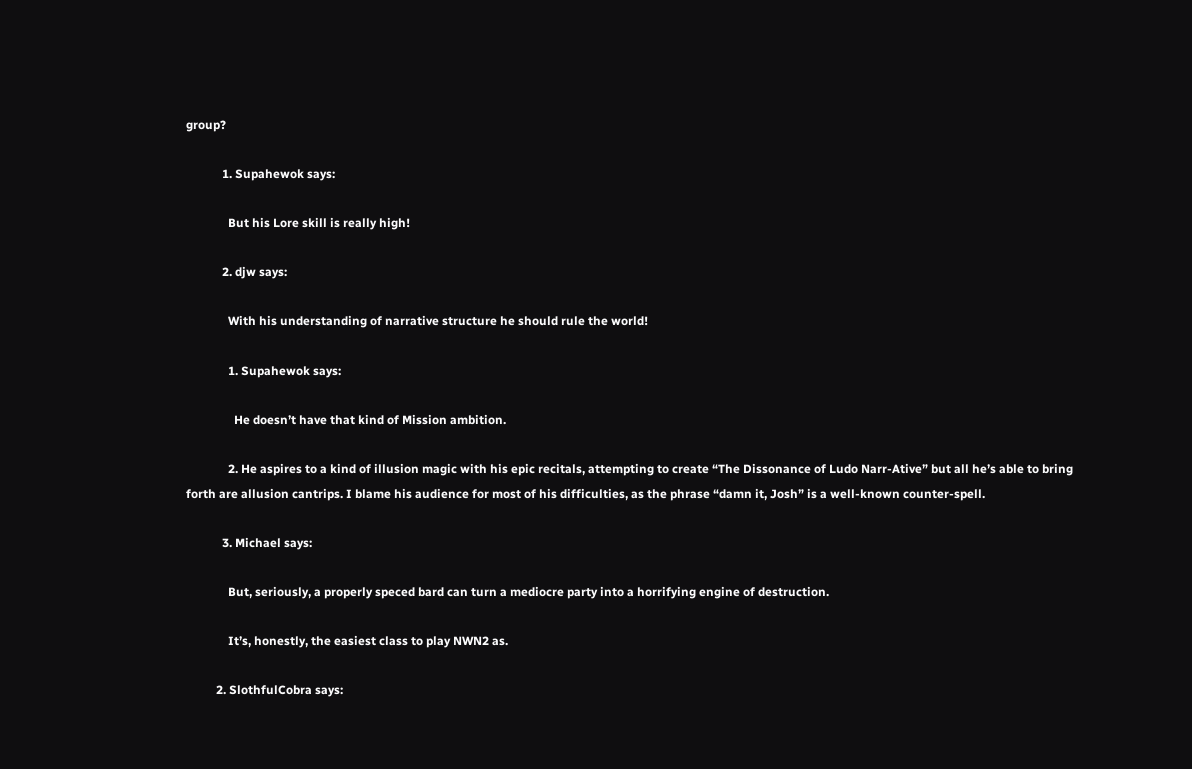group?

            1. Supahewok says:

              But his Lore skill is really high!

            2. djw says:

              With his understanding of narrative structure he should rule the world!

              1. Supahewok says:

                He doesn’t have that kind of Mission ambition.

              2. He aspires to a kind of illusion magic with his epic recitals, attempting to create “The Dissonance of Ludo Narr-Ative” but all he’s able to bring forth are allusion cantrips. I blame his audience for most of his difficulties, as the phrase “damn it, Josh” is a well-known counter-spell.

            3. Michael says:

              But, seriously, a properly speced bard can turn a mediocre party into a horrifying engine of destruction.

              It’s, honestly, the easiest class to play NWN2 as.

          2. SlothfulCobra says: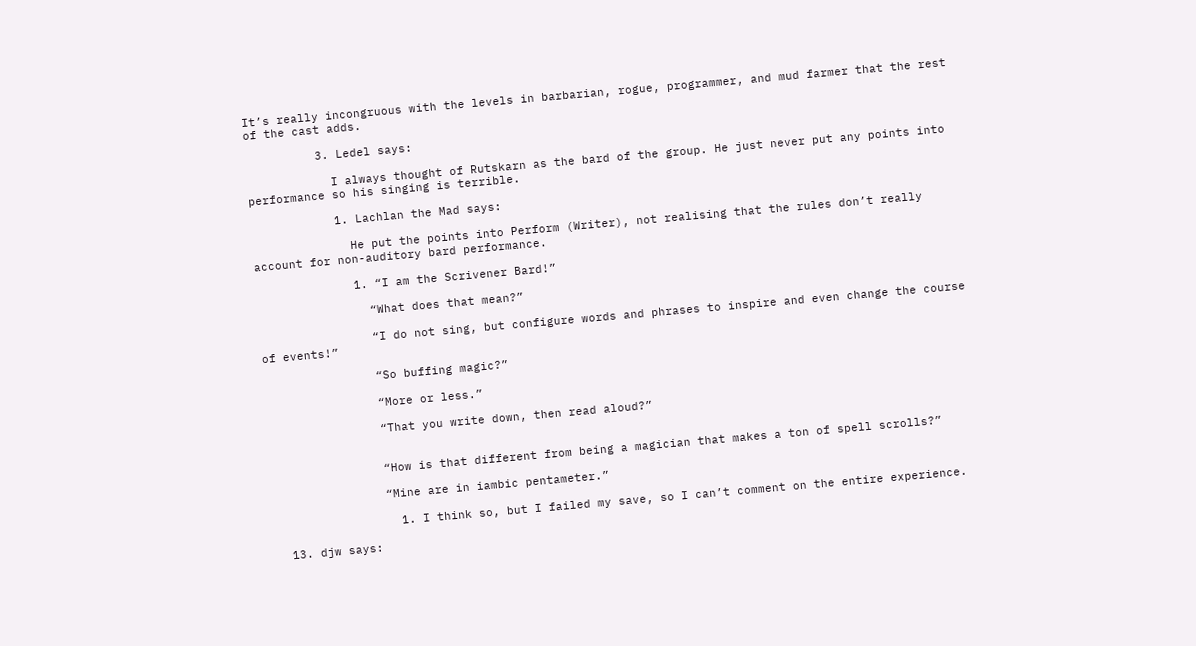It’s really incongruous with the levels in barbarian, rogue, programmer, and mud farmer that the rest of the cast adds.

          3. Ledel says:

            I always thought of Rutskarn as the bard of the group. He just never put any points into performance so his singing is terrible.

            1. Lachlan the Mad says:

              He put the points into Perform (Writer), not realising that the rules don’t really account for non-auditory bard performance.

              1. “I am the Scrivener Bard!”

                “What does that mean?”

                “I do not sing, but configure words and phrases to inspire and even change the course of events!”

                “So buffing magic?”

                “More or less.”

                “That you write down, then read aloud?”


                “How is that different from being a magician that makes a ton of spell scrolls?”

                “Mine are in iambic pentameter.”

                  1. I think so, but I failed my save, so I can’t comment on the entire experience.

  13. djw says: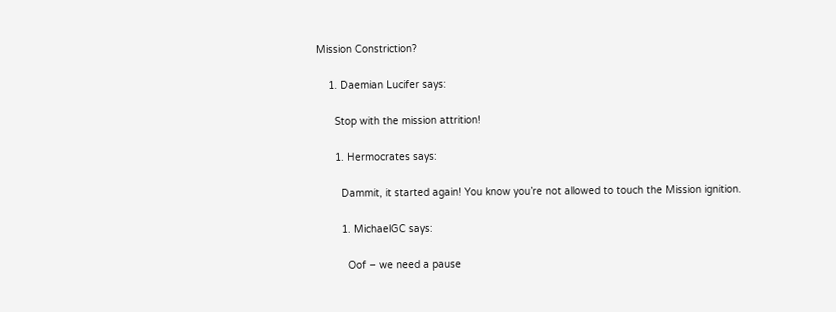Mission Constriction?

    1. Daemian Lucifer says:

      Stop with the mission attrition!

      1. Hermocrates says:

        Dammit, it started again! You know you’re not allowed to touch the Mission ignition.

        1. MichaelGC says:

          Oof – we need a pause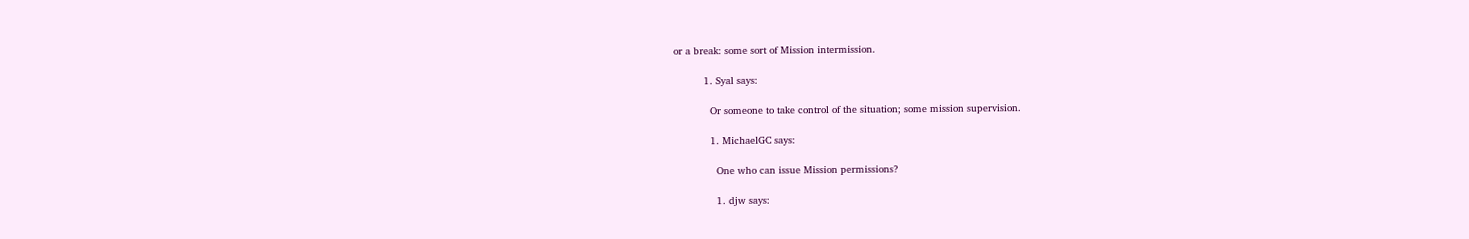or a break: some sort of Mission intermission.

          1. Syal says:

            Or someone to take control of the situation; some mission supervision.

            1. MichaelGC says:

              One who can issue Mission permissions?

              1. djw says: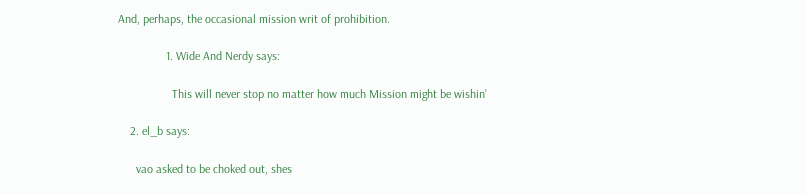And, perhaps, the occasional mission writ of prohibition.

                1. Wide And Nerdy says:

                  This will never stop no matter how much Mission might be wishin’

    2. el_b says:

      vao asked to be choked out, shes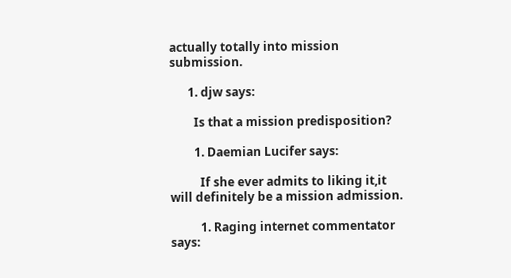actually totally into mission submission.

      1. djw says:

        Is that a mission predisposition?

        1. Daemian Lucifer says:

          If she ever admits to liking it,it will definitely be a mission admission.

          1. Raging internet commentator says: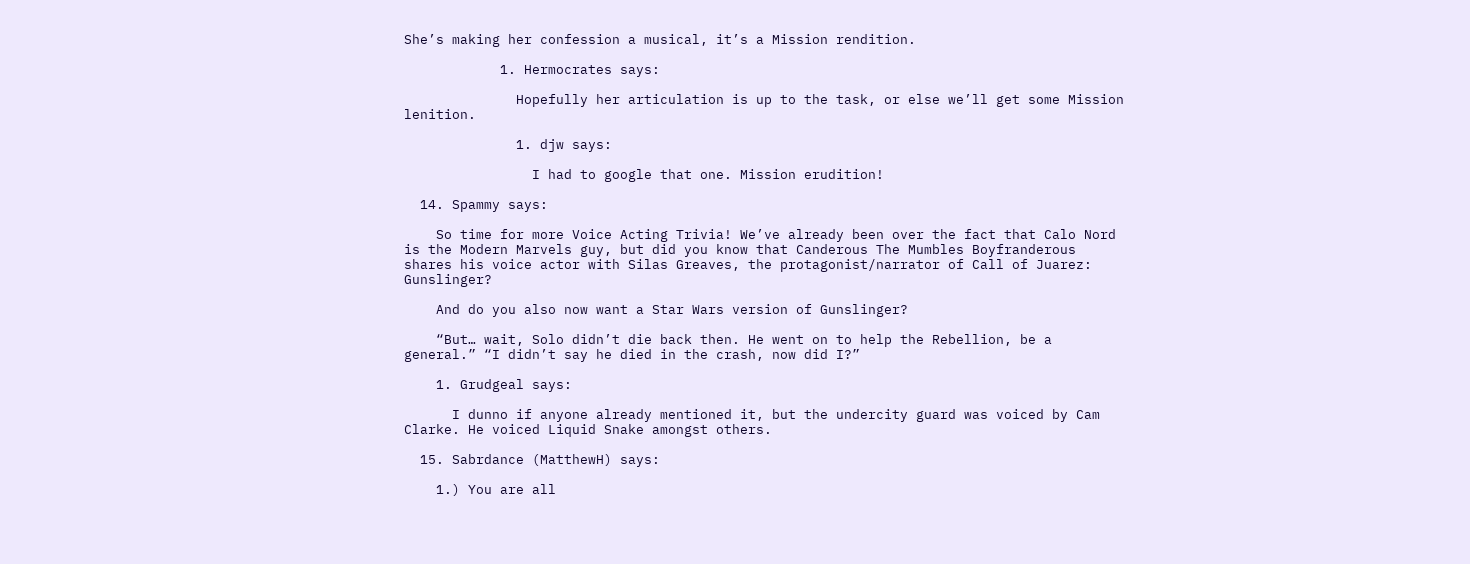She’s making her confession a musical, it’s a Mission rendition.

            1. Hermocrates says:

              Hopefully her articulation is up to the task, or else we’ll get some Mission lenition.

              1. djw says:

                I had to google that one. Mission erudition!

  14. Spammy says:

    So time for more Voice Acting Trivia! We’ve already been over the fact that Calo Nord is the Modern Marvels guy, but did you know that Canderous The Mumbles Boyfranderous shares his voice actor with Silas Greaves, the protagonist/narrator of Call of Juarez: Gunslinger?

    And do you also now want a Star Wars version of Gunslinger?

    “But… wait, Solo didn’t die back then. He went on to help the Rebellion, be a general.” “I didn’t say he died in the crash, now did I?”

    1. Grudgeal says:

      I dunno if anyone already mentioned it, but the undercity guard was voiced by Cam Clarke. He voiced Liquid Snake amongst others.

  15. Sabrdance (MatthewH) says:

    1.) You are all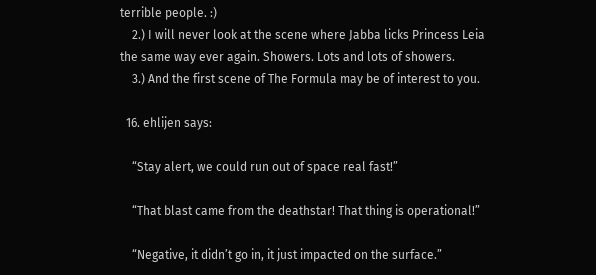terrible people. :)
    2.) I will never look at the scene where Jabba licks Princess Leia the same way ever again. Showers. Lots and lots of showers.
    3.) And the first scene of The Formula may be of interest to you.

  16. ehlijen says:

    “Stay alert, we could run out of space real fast!”

    “That blast came from the deathstar! That thing is operational!”

    “Negative, it didn’t go in, it just impacted on the surface.”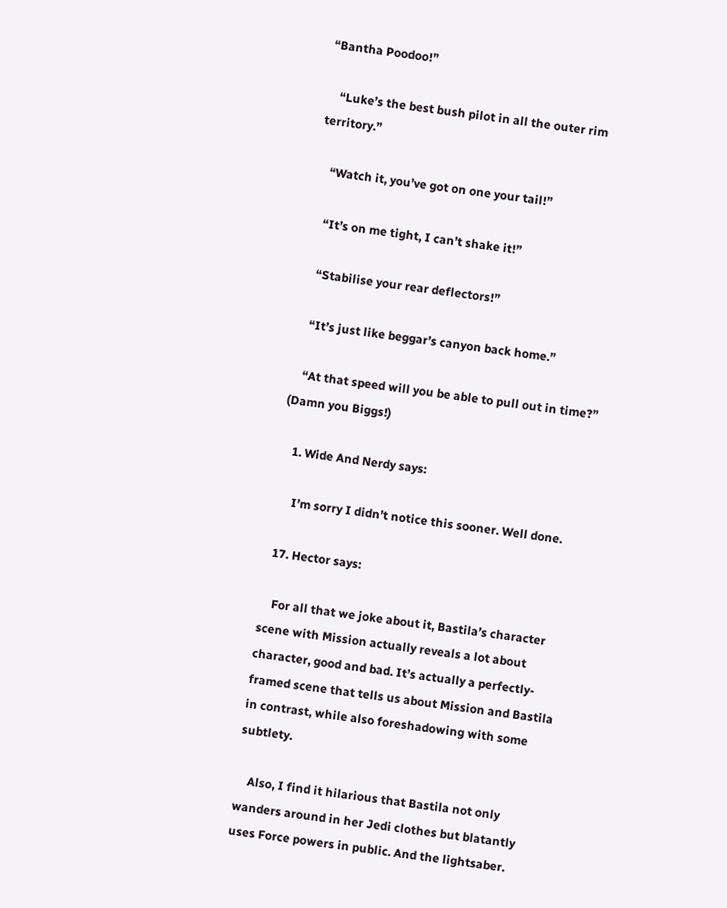“Bantha Poodoo!”

    “Luke’s the best bush pilot in all the outer rim territory.”

    “Watch it, you’ve got on one your tail!”

    “It’s on me tight, I can’t shake it!”

    “Stabilise your rear deflectors!”

    “It’s just like beggar’s canyon back home.”

    “At that speed will you be able to pull out in time?” (Damn you Biggs!)

    1. Wide And Nerdy says:

      I’m sorry I didn’t notice this sooner. Well done.

  17. Hector says:

    For all that we joke about it, Bastila’s character scene with Mission actually reveals a lot about character, good and bad. It’s actually a perfectly-framed scene that tells us about Mission and Bastila in contrast, while also foreshadowing with some subtlety.

    Also, I find it hilarious that Bastila not only wanders around in her Jedi clothes but blatantly uses Force powers in public. And the lightsaber.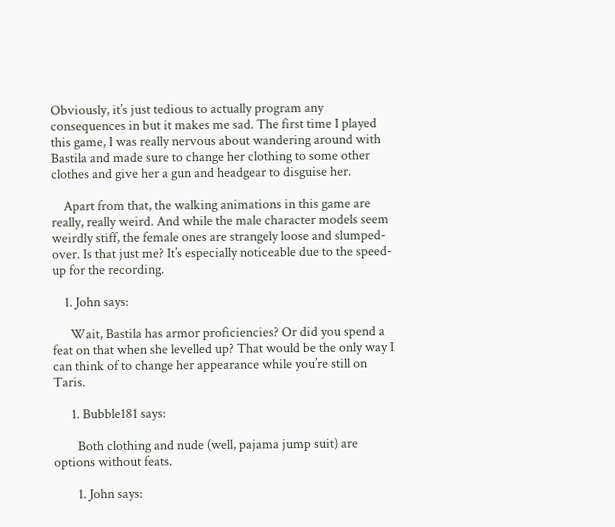Obviously, it’s just tedious to actually program any consequences in but it makes me sad. The first time I played this game, I was really nervous about wandering around with Bastila and made sure to change her clothing to some other clothes and give her a gun and headgear to disguise her.

    Apart from that, the walking animations in this game are really, really weird. And while the male character models seem weirdly stiff, the female ones are strangely loose and slumped-over. Is that just me? It’s especially noticeable due to the speed-up for the recording.

    1. John says:

      Wait, Bastila has armor proficiencies? Or did you spend a feat on that when she levelled up? That would be the only way I can think of to change her appearance while you’re still on Taris.

      1. Bubble181 says:

        Both clothing and nude (well, pajama jump suit) are options without feats.

        1. John says: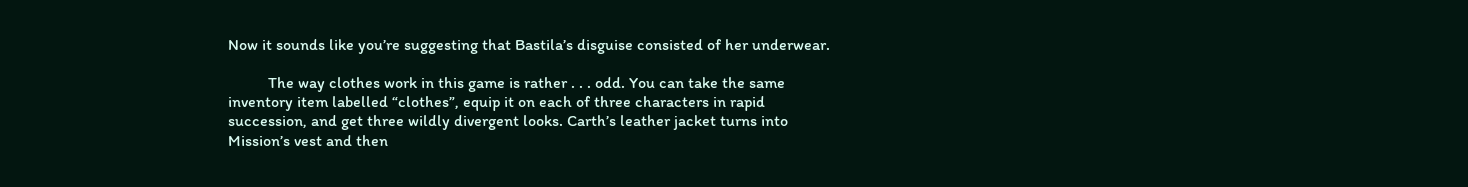Now it sounds like you’re suggesting that Bastila’s disguise consisted of her underwear.

          The way clothes work in this game is rather . . . odd. You can take the same inventory item labelled “clothes”, equip it on each of three characters in rapid succession, and get three wildly divergent looks. Carth’s leather jacket turns into Mission’s vest and then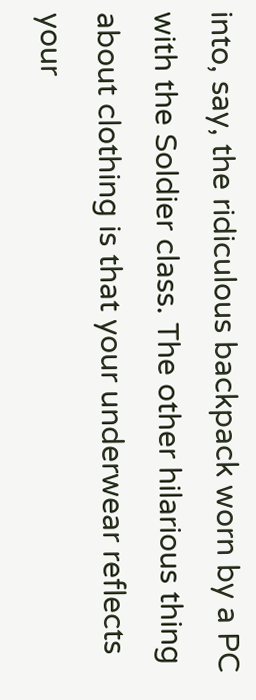into, say, the ridiculous backpack worn by a PC with the Soldier class. The other hilarious thing about clothing is that your underwear reflects your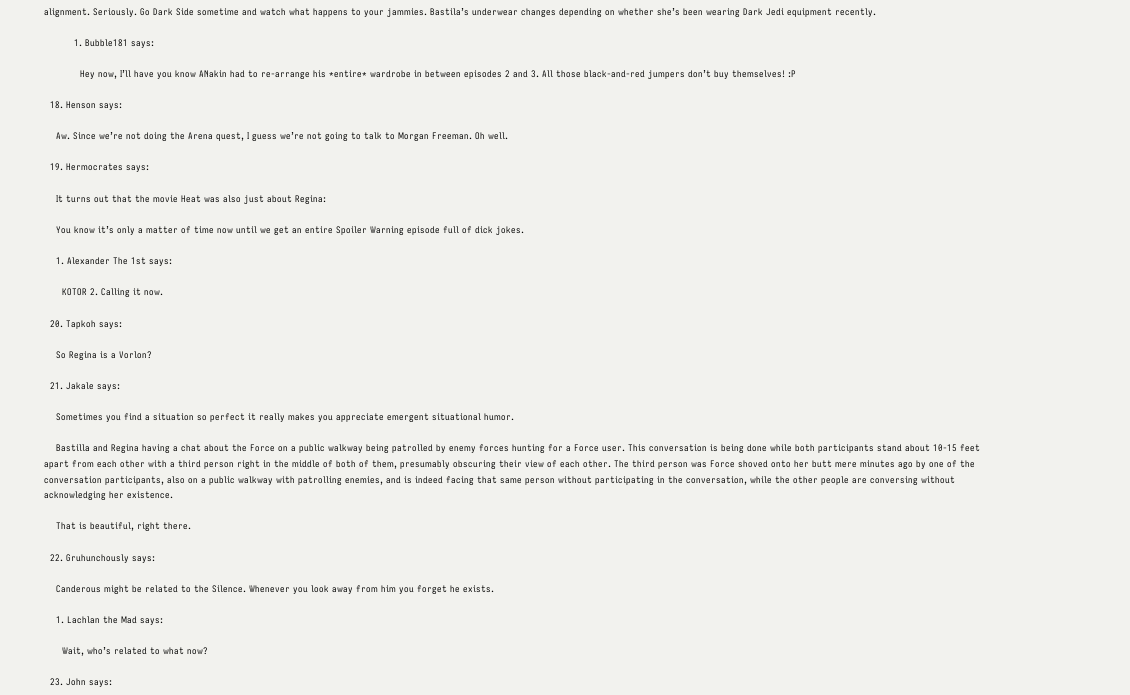alignment. Seriously. Go Dark Side sometime and watch what happens to your jammies. Bastila’s underwear changes depending on whether she’s been wearing Dark Jedi equipment recently.

          1. Bubble181 says:

            Hey now, I’ll have you know ANakin had to re-arrange his *entire* wardrobe in between episodes 2 and 3. All those black-and-red jumpers don’t buy themselves! :P

  18. Henson says:

    Aw. Since we’re not doing the Arena quest, I guess we’re not going to talk to Morgan Freeman. Oh well.

  19. Hermocrates says:

    It turns out that the movie Heat was also just about Regina:

    You know it’s only a matter of time now until we get an entire Spoiler Warning episode full of dick jokes.

    1. Alexander The 1st says:

      KOTOR 2. Calling it now.

  20. Tapkoh says:

    So Regina is a Vorlon?

  21. Jakale says:

    Sometimes you find a situation so perfect it really makes you appreciate emergent situational humor.

    Bastilla and Regina having a chat about the Force on a public walkway being patrolled by enemy forces hunting for a Force user. This conversation is being done while both participants stand about 10-15 feet apart from each other with a third person right in the middle of both of them, presumably obscuring their view of each other. The third person was Force shoved onto her butt mere minutes ago by one of the conversation participants, also on a public walkway with patrolling enemies, and is indeed facing that same person without participating in the conversation, while the other people are conversing without acknowledging her existence.

    That is beautiful, right there.

  22. Gruhunchously says:

    Canderous might be related to the Silence. Whenever you look away from him you forget he exists.

    1. Lachlan the Mad says:

      Wait, who’s related to what now?

  23. John says: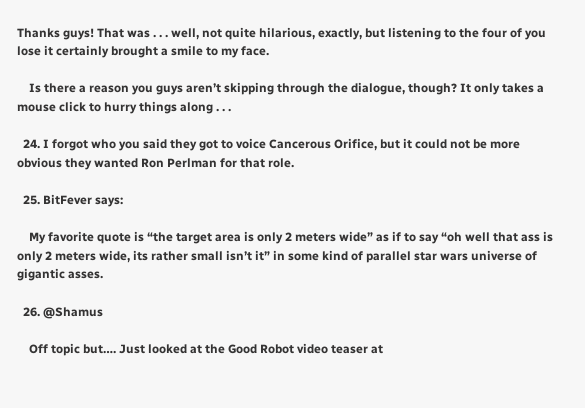Thanks guys! That was . . . well, not quite hilarious, exactly, but listening to the four of you lose it certainly brought a smile to my face.

    Is there a reason you guys aren’t skipping through the dialogue, though? It only takes a mouse click to hurry things along . . .

  24. I forgot who you said they got to voice Cancerous Orifice, but it could not be more obvious they wanted Ron Perlman for that role.

  25. BitFever says:

    My favorite quote is “the target area is only 2 meters wide” as if to say “oh well that ass is only 2 meters wide, its rather small isn’t it” in some kind of parallel star wars universe of gigantic asses.

  26. @Shamus

    Off topic but…. Just looked at the Good Robot video teaser at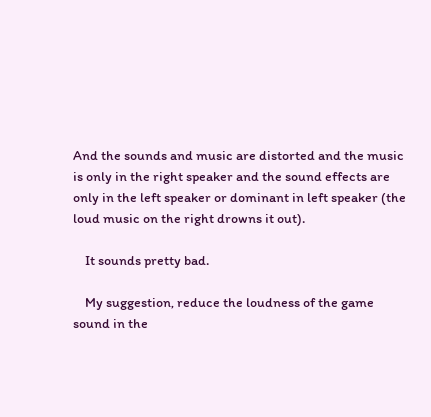And the sounds and music are distorted and the music is only in the right speaker and the sound effects are only in the left speaker or dominant in left speaker (the loud music on the right drowns it out).

    It sounds pretty bad.

    My suggestion, reduce the loudness of the game sound in the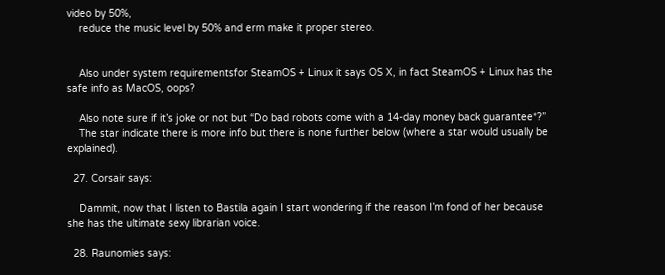video by 50%,
    reduce the music level by 50% and erm make it proper stereo.


    Also under system requirementsfor SteamOS + Linux it says OS X, in fact SteamOS + Linux has the safe info as MacOS, oops?

    Also note sure if it’s joke or not but “Do bad robots come with a 14-day money back guarantee*?”
    The star indicate there is more info but there is none further below (where a star would usually be explained).

  27. Corsair says:

    Dammit, now that I listen to Bastila again I start wondering if the reason I’m fond of her because she has the ultimate sexy librarian voice.

  28. Raunomies says: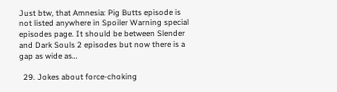Just btw, that Amnesia: Pig Butts episode is not listed anywhere in Spoiler Warning special episodes page. It should be between Slender and Dark Souls 2 episodes but now there is a gap as wide as…

  29. Jokes about force-choking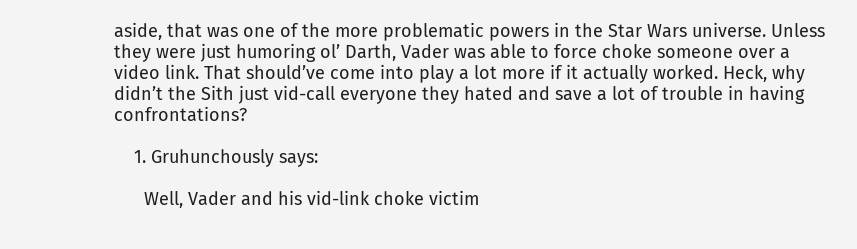aside, that was one of the more problematic powers in the Star Wars universe. Unless they were just humoring ol’ Darth, Vader was able to force choke someone over a video link. That should’ve come into play a lot more if it actually worked. Heck, why didn’t the Sith just vid-call everyone they hated and save a lot of trouble in having confrontations?

    1. Gruhunchously says:

      Well, Vader and his vid-link choke victim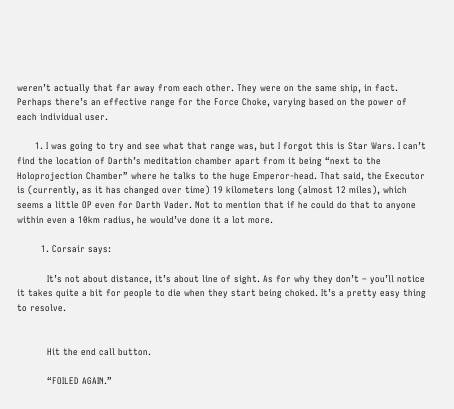weren’t actually that far away from each other. They were on the same ship, in fact. Perhaps there’s an effective range for the Force Choke, varying based on the power of each individual user.

      1. I was going to try and see what that range was, but I forgot this is Star Wars. I can’t find the location of Darth’s meditation chamber apart from it being “next to the Holoprojection Chamber” where he talks to the huge Emperor-head. That said, the Executor is (currently, as it has changed over time) 19 kilometers long (almost 12 miles), which seems a little OP even for Darth Vader. Not to mention that if he could do that to anyone within even a 10km radius, he would’ve done it a lot more.

        1. Corsair says:

          It’s not about distance, it’s about line of sight. As for why they don’t – you’ll notice it takes quite a bit for people to die when they start being choked. It’s a pretty easy thing to resolve.


          Hit the end call button.

          “FOILED AGAIN.”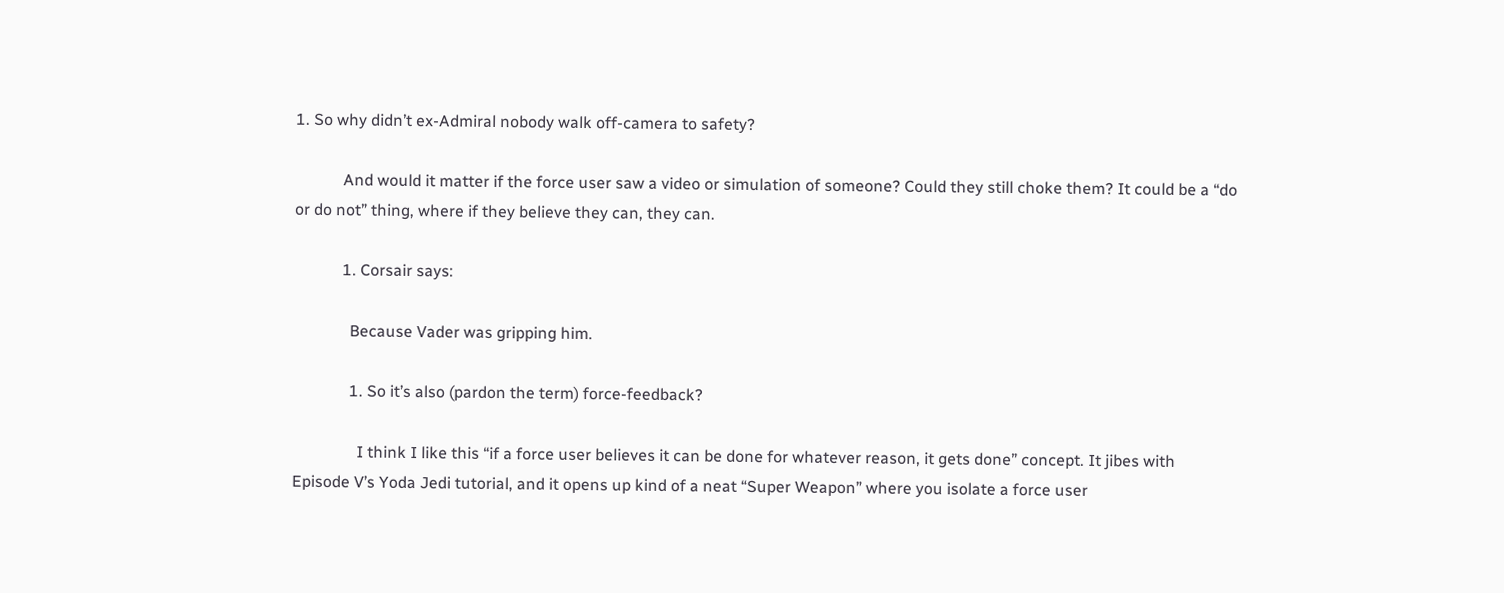1. So why didn’t ex-Admiral nobody walk off-camera to safety?

            And would it matter if the force user saw a video or simulation of someone? Could they still choke them? It could be a “do or do not” thing, where if they believe they can, they can.

            1. Corsair says:

              Because Vader was gripping him.

              1. So it’s also (pardon the term) force-feedback?

                I think I like this “if a force user believes it can be done for whatever reason, it gets done” concept. It jibes with Episode V’s Yoda Jedi tutorial, and it opens up kind of a neat “Super Weapon” where you isolate a force user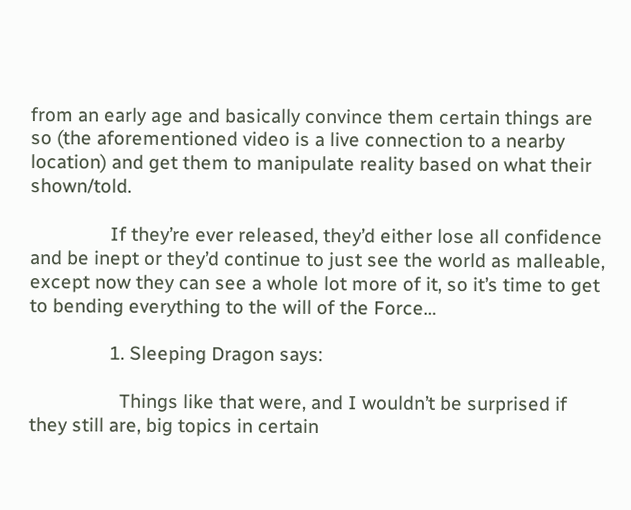from an early age and basically convince them certain things are so (the aforementioned video is a live connection to a nearby location) and get them to manipulate reality based on what their shown/told.

                If they’re ever released, they’d either lose all confidence and be inept or they’d continue to just see the world as malleable, except now they can see a whole lot more of it, so it’s time to get to bending everything to the will of the Force…

                1. Sleeping Dragon says:

                  Things like that were, and I wouldn’t be surprised if they still are, big topics in certain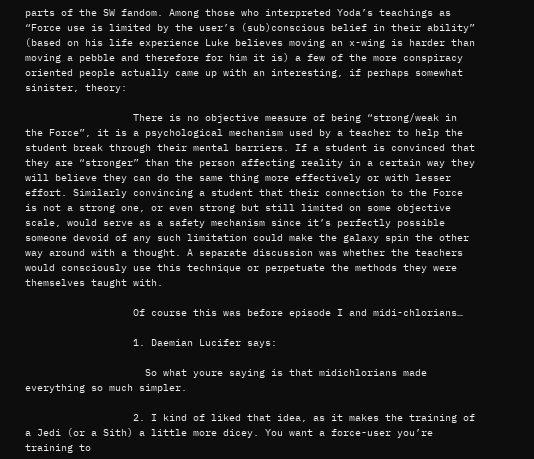parts of the SW fandom. Among those who interpreted Yoda’s teachings as “Force use is limited by the user’s (sub)conscious belief in their ability” (based on his life experience Luke believes moving an x-wing is harder than moving a pebble and therefore for him it is) a few of the more conspiracy oriented people actually came up with an interesting, if perhaps somewhat sinister, theory:

                  There is no objective measure of being “strong/weak in the Force”, it is a psychological mechanism used by a teacher to help the student break through their mental barriers. If a student is convinced that they are “stronger” than the person affecting reality in a certain way they will believe they can do the same thing more effectively or with lesser effort. Similarly convincing a student that their connection to the Force is not a strong one, or even strong but still limited on some objective scale, would serve as a safety mechanism since it’s perfectly possible someone devoid of any such limitation could make the galaxy spin the other way around with a thought. A separate discussion was whether the teachers would consciously use this technique or perpetuate the methods they were themselves taught with.

                  Of course this was before episode I and midi-chlorians…

                  1. Daemian Lucifer says:

                    So what youre saying is that midichlorians made everything so much simpler.

                  2. I kind of liked that idea, as it makes the training of a Jedi (or a Sith) a little more dicey. You want a force-user you’re training to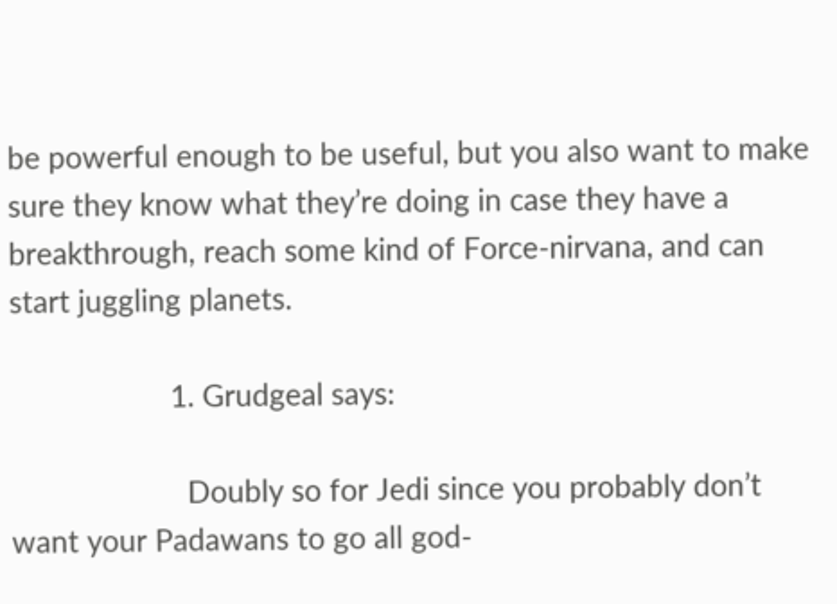be powerful enough to be useful, but you also want to make sure they know what they’re doing in case they have a breakthrough, reach some kind of Force-nirvana, and can start juggling planets.

                    1. Grudgeal says:

                      Doubly so for Jedi since you probably don’t want your Padawans to go all god-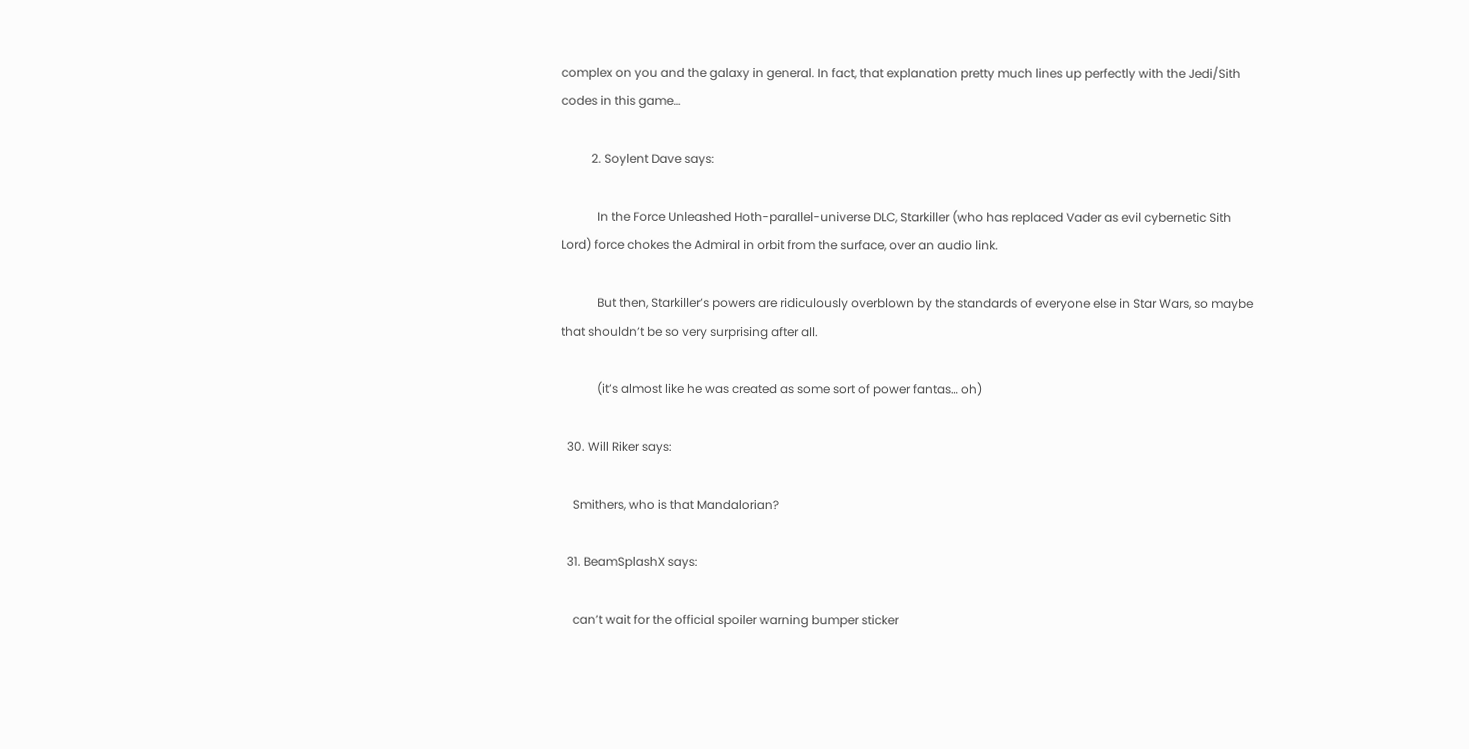complex on you and the galaxy in general. In fact, that explanation pretty much lines up perfectly with the Jedi/Sith codes in this game…

          2. Soylent Dave says:

            In the Force Unleashed Hoth-parallel-universe DLC, Starkiller (who has replaced Vader as evil cybernetic Sith Lord) force chokes the Admiral in orbit from the surface, over an audio link.

            But then, Starkiller’s powers are ridiculously overblown by the standards of everyone else in Star Wars, so maybe that shouldn’t be so very surprising after all.

            (it’s almost like he was created as some sort of power fantas… oh)

  30. Will Riker says:

    Smithers, who is that Mandalorian?

  31. BeamSplashX says:

    can’t wait for the official spoiler warning bumper sticker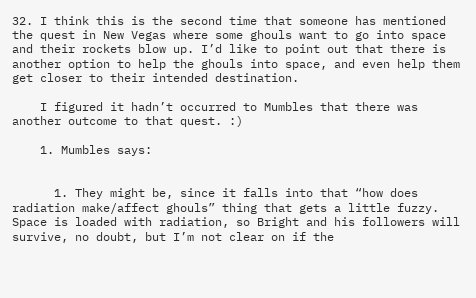32. I think this is the second time that someone has mentioned the quest in New Vegas where some ghouls want to go into space and their rockets blow up. I’d like to point out that there is another option to help the ghouls into space, and even help them get closer to their intended destination.

    I figured it hadn’t occurred to Mumbles that there was another outcome to that quest. :)

    1. Mumbles says:


      1. They might be, since it falls into that “how does radiation make/affect ghouls” thing that gets a little fuzzy. Space is loaded with radiation, so Bright and his followers will survive, no doubt, but I’m not clear on if the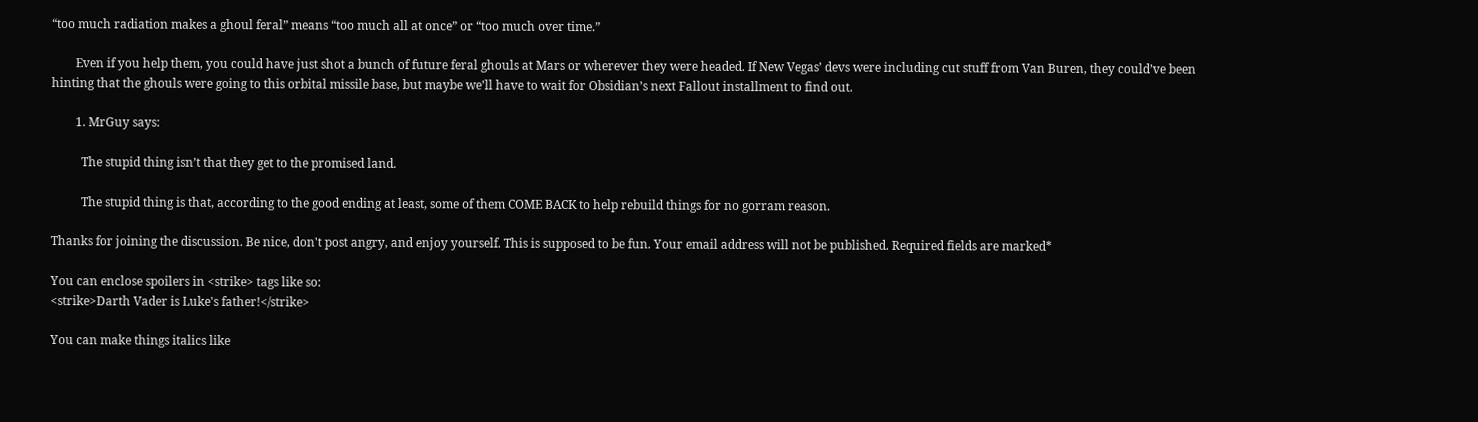“too much radiation makes a ghoul feral” means “too much all at once” or “too much over time.”

        Even if you help them, you could have just shot a bunch of future feral ghouls at Mars or wherever they were headed. If New Vegas’ devs were including cut stuff from Van Buren, they could’ve been hinting that the ghouls were going to this orbital missile base, but maybe we’ll have to wait for Obsidian’s next Fallout installment to find out.

        1. MrGuy says:

          The stupid thing isn’t that they get to the promised land.

          The stupid thing is that, according to the good ending at least, some of them COME BACK to help rebuild things for no gorram reason.

Thanks for joining the discussion. Be nice, don't post angry, and enjoy yourself. This is supposed to be fun. Your email address will not be published. Required fields are marked*

You can enclose spoilers in <strike> tags like so:
<strike>Darth Vader is Luke's father!</strike>

You can make things italics like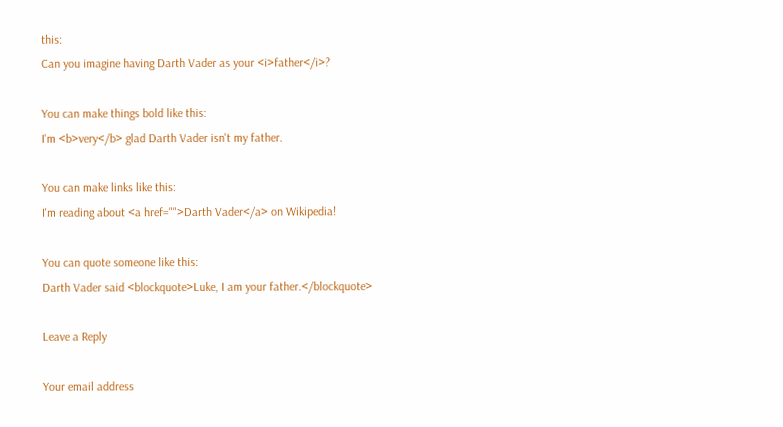this:
Can you imagine having Darth Vader as your <i>father</i>?

You can make things bold like this:
I'm <b>very</b> glad Darth Vader isn't my father.

You can make links like this:
I'm reading about <a href="">Darth Vader</a> on Wikipedia!

You can quote someone like this:
Darth Vader said <blockquote>Luke, I am your father.</blockquote>

Leave a Reply

Your email address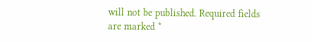will not be published. Required fields are marked *